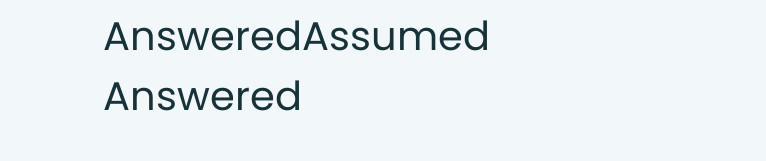AnsweredAssumed Answered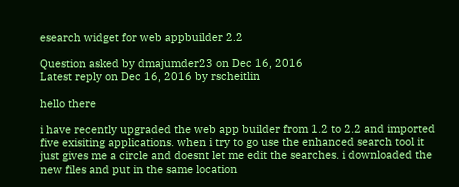esearch widget for web appbuilder 2.2

Question asked by dmajumder23 on Dec 16, 2016
Latest reply on Dec 16, 2016 by rscheitlin

hello there

i have recently upgraded the web app builder from 1.2 to 2.2 and imported five exisiting applications. when i try to go use the enhanced search tool it just gives me a circle and doesnt let me edit the searches. i downloaded the new files and put in the same location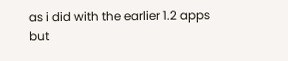as i did with the earlier 1.2 apps but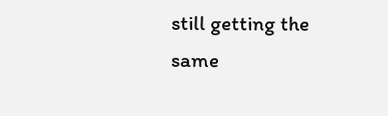still getting the same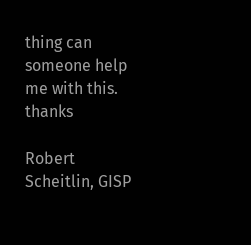thing can someone help me with this. thanks

Robert Scheitlin, GISP